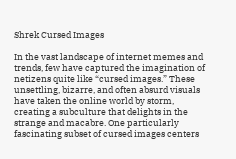Shrek Cursed Images

In the vast landscape of internet memes and trends, few have captured the imagination of netizens quite like “cursed images.” These unsettling, bizarre, and often absurd visuals have taken the online world by storm, creating a subculture that delights in the strange and macabre. One particularly fascinating subset of cursed images centers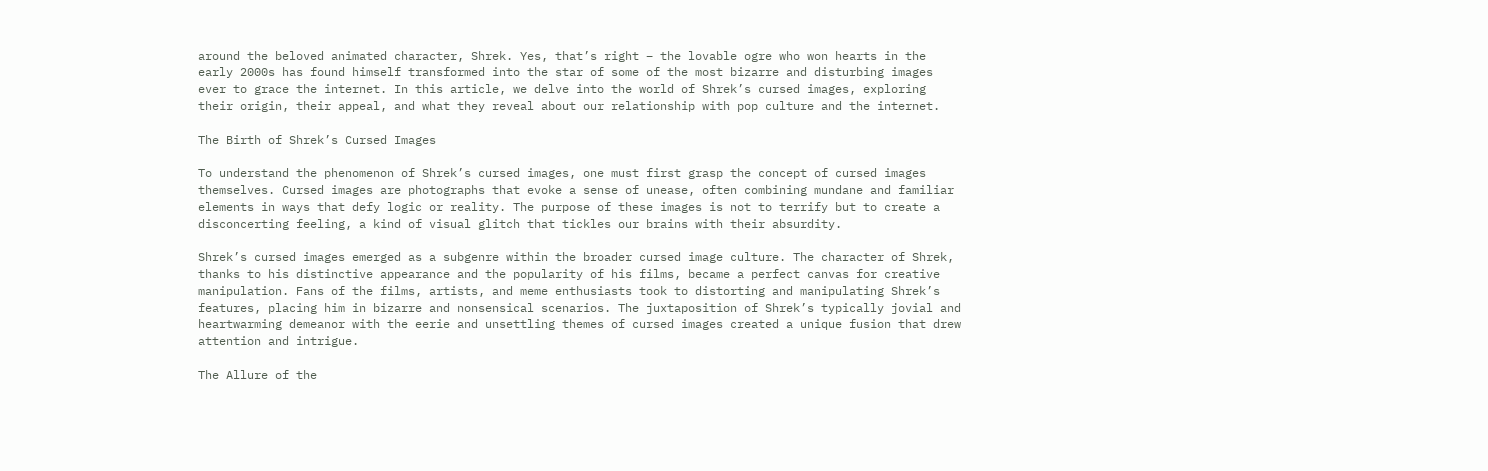around the beloved animated character, Shrek. Yes, that’s right – the lovable ogre who won hearts in the early 2000s has found himself transformed into the star of some of the most bizarre and disturbing images ever to grace the internet. In this article, we delve into the world of Shrek’s cursed images, exploring their origin, their appeal, and what they reveal about our relationship with pop culture and the internet.

The Birth of Shrek’s Cursed Images

To understand the phenomenon of Shrek’s cursed images, one must first grasp the concept of cursed images themselves. Cursed images are photographs that evoke a sense of unease, often combining mundane and familiar elements in ways that defy logic or reality. The purpose of these images is not to terrify but to create a disconcerting feeling, a kind of visual glitch that tickles our brains with their absurdity.

Shrek’s cursed images emerged as a subgenre within the broader cursed image culture. The character of Shrek, thanks to his distinctive appearance and the popularity of his films, became a perfect canvas for creative manipulation. Fans of the films, artists, and meme enthusiasts took to distorting and manipulating Shrek’s features, placing him in bizarre and nonsensical scenarios. The juxtaposition of Shrek’s typically jovial and heartwarming demeanor with the eerie and unsettling themes of cursed images created a unique fusion that drew attention and intrigue.

The Allure of the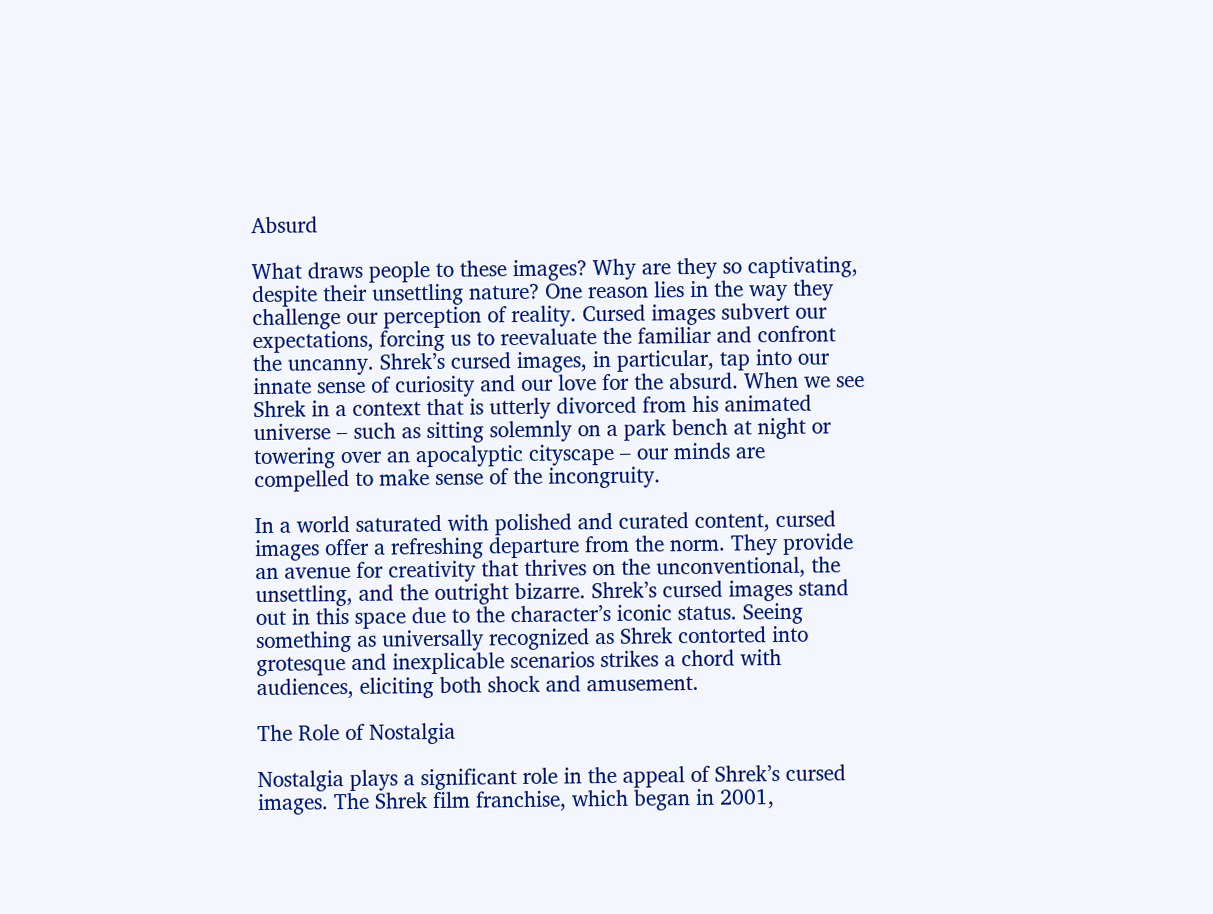Absurd

What draws people to these images? Why are they so captivating, despite their unsettling nature? One reason lies in the way they challenge our perception of reality. Cursed images subvert our expectations, forcing us to reevaluate the familiar and confront the uncanny. Shrek’s cursed images, in particular, tap into our innate sense of curiosity and our love for the absurd. When we see Shrek in a context that is utterly divorced from his animated universe – such as sitting solemnly on a park bench at night or towering over an apocalyptic cityscape – our minds are compelled to make sense of the incongruity.

In a world saturated with polished and curated content, cursed images offer a refreshing departure from the norm. They provide an avenue for creativity that thrives on the unconventional, the unsettling, and the outright bizarre. Shrek’s cursed images stand out in this space due to the character’s iconic status. Seeing something as universally recognized as Shrek contorted into grotesque and inexplicable scenarios strikes a chord with audiences, eliciting both shock and amusement.

The Role of Nostalgia

Nostalgia plays a significant role in the appeal of Shrek’s cursed images. The Shrek film franchise, which began in 2001,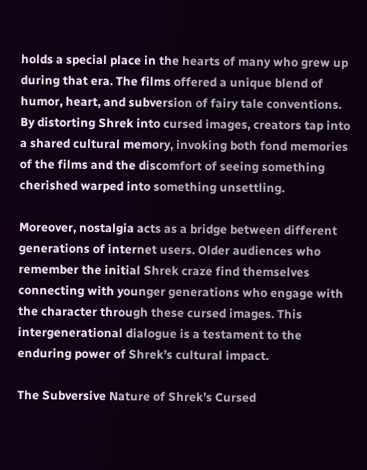holds a special place in the hearts of many who grew up during that era. The films offered a unique blend of humor, heart, and subversion of fairy tale conventions. By distorting Shrek into cursed images, creators tap into a shared cultural memory, invoking both fond memories of the films and the discomfort of seeing something cherished warped into something unsettling.

Moreover, nostalgia acts as a bridge between different generations of internet users. Older audiences who remember the initial Shrek craze find themselves connecting with younger generations who engage with the character through these cursed images. This intergenerational dialogue is a testament to the enduring power of Shrek’s cultural impact.

The Subversive Nature of Shrek’s Cursed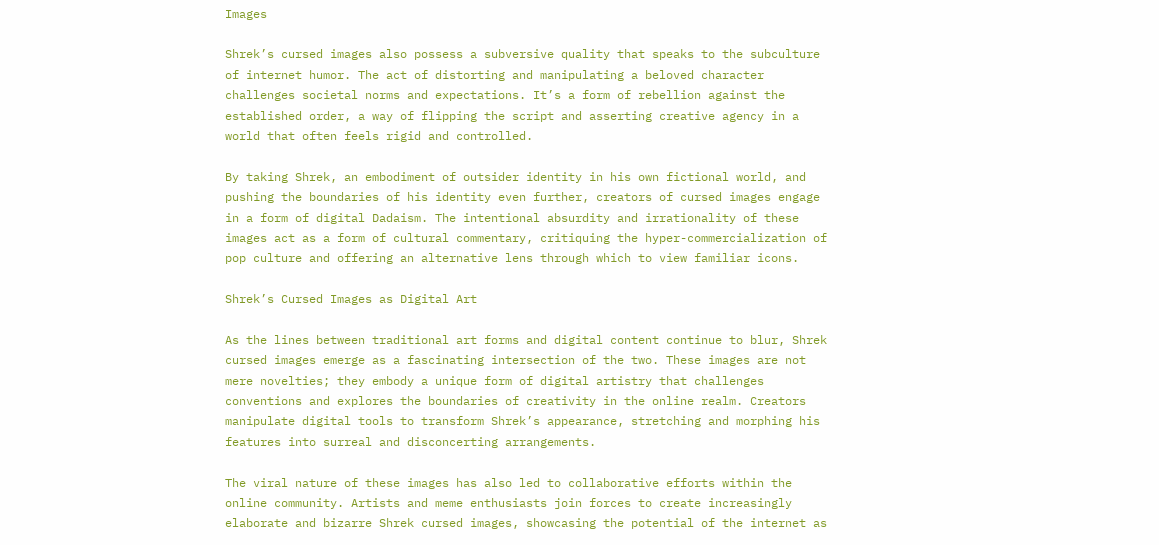Images

Shrek’s cursed images also possess a subversive quality that speaks to the subculture of internet humor. The act of distorting and manipulating a beloved character challenges societal norms and expectations. It’s a form of rebellion against the established order, a way of flipping the script and asserting creative agency in a world that often feels rigid and controlled.

By taking Shrek, an embodiment of outsider identity in his own fictional world, and pushing the boundaries of his identity even further, creators of cursed images engage in a form of digital Dadaism. The intentional absurdity and irrationality of these images act as a form of cultural commentary, critiquing the hyper-commercialization of pop culture and offering an alternative lens through which to view familiar icons.

Shrek’s Cursed Images as Digital Art

As the lines between traditional art forms and digital content continue to blur, Shrek cursed images emerge as a fascinating intersection of the two. These images are not mere novelties; they embody a unique form of digital artistry that challenges conventions and explores the boundaries of creativity in the online realm. Creators manipulate digital tools to transform Shrek’s appearance, stretching and morphing his features into surreal and disconcerting arrangements.

The viral nature of these images has also led to collaborative efforts within the online community. Artists and meme enthusiasts join forces to create increasingly elaborate and bizarre Shrek cursed images, showcasing the potential of the internet as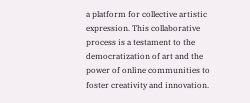a platform for collective artistic expression. This collaborative process is a testament to the democratization of art and the power of online communities to foster creativity and innovation.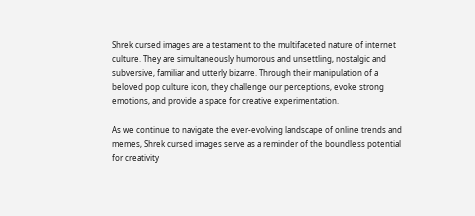Shrek cursed images are a testament to the multifaceted nature of internet culture. They are simultaneously humorous and unsettling, nostalgic and subversive, familiar and utterly bizarre. Through their manipulation of a beloved pop culture icon, they challenge our perceptions, evoke strong emotions, and provide a space for creative experimentation.

As we continue to navigate the ever-evolving landscape of online trends and memes, Shrek cursed images serve as a reminder of the boundless potential for creativity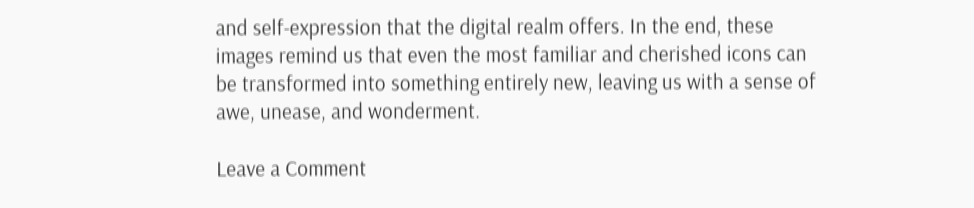and self-expression that the digital realm offers. In the end, these images remind us that even the most familiar and cherished icons can be transformed into something entirely new, leaving us with a sense of awe, unease, and wonderment.

Leave a Comment